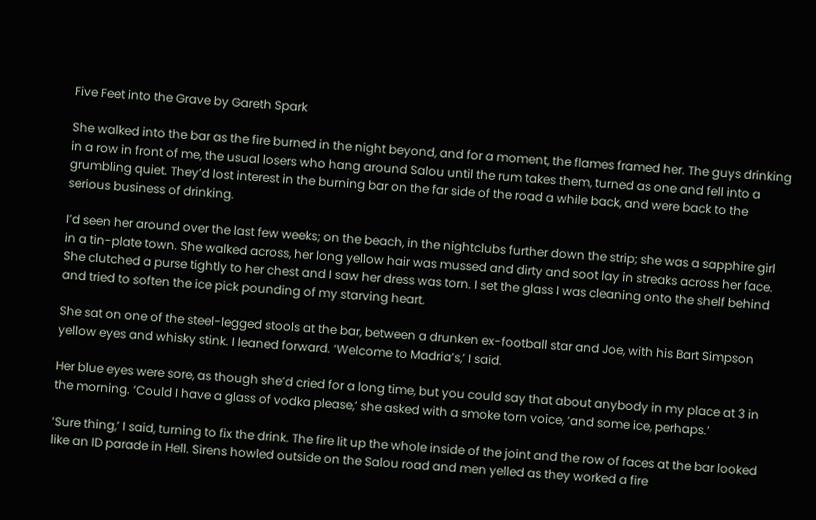Five Feet into the Grave by Gareth Spark

She walked into the bar as the fire burned in the night beyond, and for a moment, the flames framed her. The guys drinking in a row in front of me, the usual losers who hang around Salou until the rum takes them, turned as one and fell into a grumbling quiet. They’d lost interest in the burning bar on the far side of the road a while back, and were back to the serious business of drinking.

I’d seen her around over the last few weeks; on the beach, in the nightclubs further down the strip; she was a sapphire girl in a tin-plate town. She walked across, her long yellow hair was mussed and dirty and soot lay in streaks across her face. She clutched a purse tightly to her chest and I saw her dress was torn. I set the glass I was cleaning onto the shelf behind and tried to soften the ice pick pounding of my starving heart.

She sat on one of the steel-legged stools at the bar, between a drunken ex-football star and Joe, with his Bart Simpson yellow eyes and whisky stink. I leaned forward. ‘Welcome to Madria’s,’ I said.

Her blue eyes were sore, as though she’d cried for a long time, but you could say that about anybody in my place at 3 in the morning. ‘Could I have a glass of vodka please,’ she asked with a smoke torn voice, ‘and some ice, perhaps.’

‘Sure thing,’ I said, turning to fix the drink. The fire lit up the whole inside of the joint and the row of faces at the bar looked like an ID parade in Hell. Sirens howled outside on the Salou road and men yelled as they worked a fire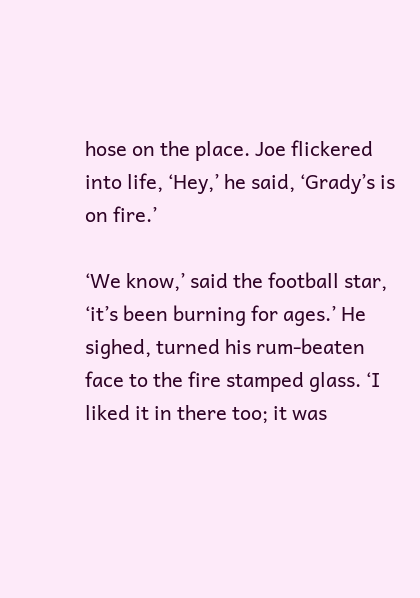hose on the place. Joe flickered into life, ‘Hey,’ he said, ‘Grady’s is on fire.’

‘We know,’ said the football star, ‘it’s been burning for ages.’ He sighed, turned his rum-beaten face to the fire stamped glass. ‘I liked it in there too; it was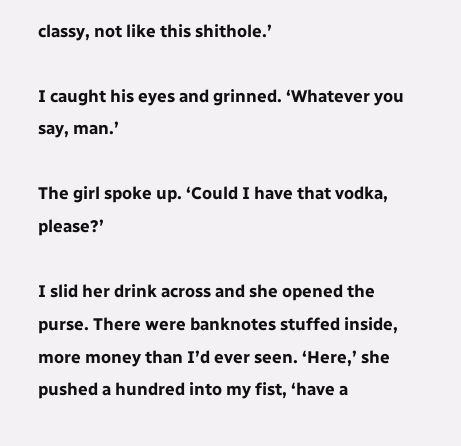classy, not like this shithole.’

I caught his eyes and grinned. ‘Whatever you say, man.’

The girl spoke up. ‘Could I have that vodka, please?’

I slid her drink across and she opened the purse. There were banknotes stuffed inside, more money than I’d ever seen. ‘Here,’ she pushed a hundred into my fist, ‘have a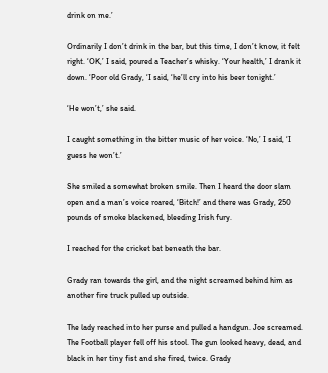drink on me.’

Ordinarily I don’t drink in the bar, but this time, I don’t know, it felt right. ‘OK,’ I said, poured a Teacher’s whisky. ‘Your health,’ I drank it down. ‘Poor old Grady, ‘I said, ‘he’ll cry into his beer tonight.’

‘He won’t,’ she said.

I caught something in the bitter music of her voice. ‘No,’ I said, ‘I guess he won’t.’

She smiled a somewhat broken smile. Then I heard the door slam open and a man’s voice roared, ‘Bitch!’ and there was Grady, 250 pounds of smoke blackened, bleeding Irish fury.

I reached for the cricket bat beneath the bar.

Grady ran towards the girl, and the night screamed behind him as another fire truck pulled up outside.

The lady reached into her purse and pulled a handgun. Joe screamed. The Football player fell off his stool. The gun looked heavy, dead, and black in her tiny fist and she fired, twice. Grady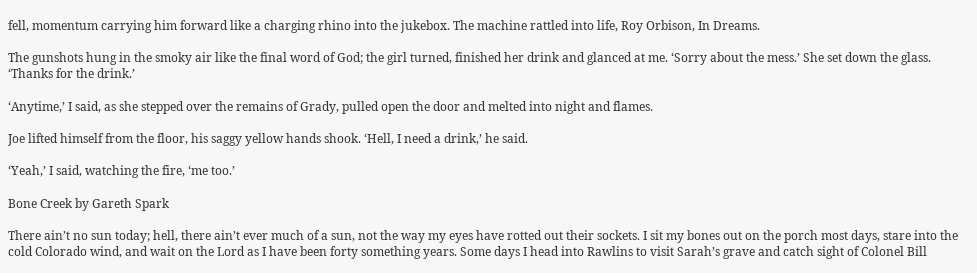fell, momentum carrying him forward like a charging rhino into the jukebox. The machine rattled into life, Roy Orbison, In Dreams.

The gunshots hung in the smoky air like the final word of God; the girl turned, finished her drink and glanced at me. ‘Sorry about the mess.’ She set down the glass. ‘Thanks for the drink.’

‘Anytime,’ I said, as she stepped over the remains of Grady, pulled open the door and melted into night and flames.

Joe lifted himself from the floor, his saggy yellow hands shook. ‘Hell, I need a drink,’ he said.

‘Yeah,’ I said, watching the fire, ‘me too.’

Bone Creek by Gareth Spark

There ain’t no sun today; hell, there ain’t ever much of a sun, not the way my eyes have rotted out their sockets. I sit my bones out on the porch most days, stare into the cold Colorado wind, and wait on the Lord as I have been forty something years. Some days I head into Rawlins to visit Sarah’s grave and catch sight of Colonel Bill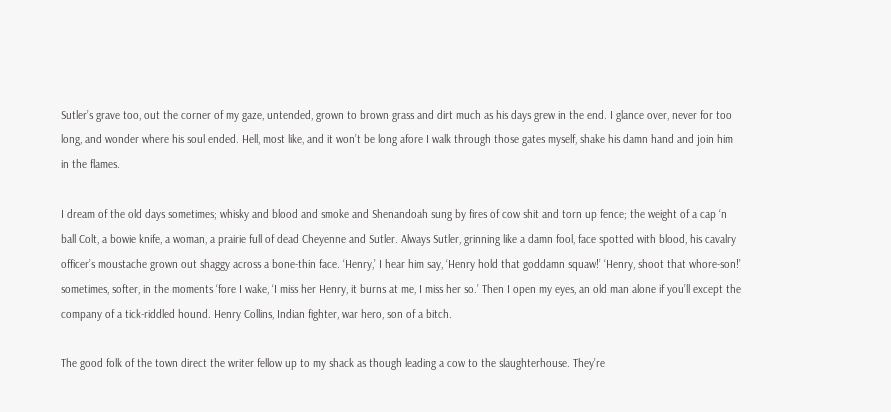Sutler’s grave too, out the corner of my gaze, untended, grown to brown grass and dirt much as his days grew in the end. I glance over, never for too long, and wonder where his soul ended. Hell, most like, and it won’t be long afore I walk through those gates myself, shake his damn hand and join him in the flames.

I dream of the old days sometimes; whisky and blood and smoke and Shenandoah sung by fires of cow shit and torn up fence; the weight of a cap ‘n ball Colt, a bowie knife, a woman, a prairie full of dead Cheyenne and Sutler. Always Sutler, grinning like a damn fool, face spotted with blood, his cavalry officer’s moustache grown out shaggy across a bone-thin face. ‘Henry,’ I hear him say, ‘Henry hold that goddamn squaw!’ ‘Henry, shoot that whore-son!’ sometimes, softer, in the moments ‘fore I wake, ‘I miss her Henry, it burns at me, I miss her so.’ Then I open my eyes, an old man alone if you’ll except the company of a tick-riddled hound. Henry Collins, Indian fighter, war hero, son of a bitch.

The good folk of the town direct the writer fellow up to my shack as though leading a cow to the slaughterhouse. They’re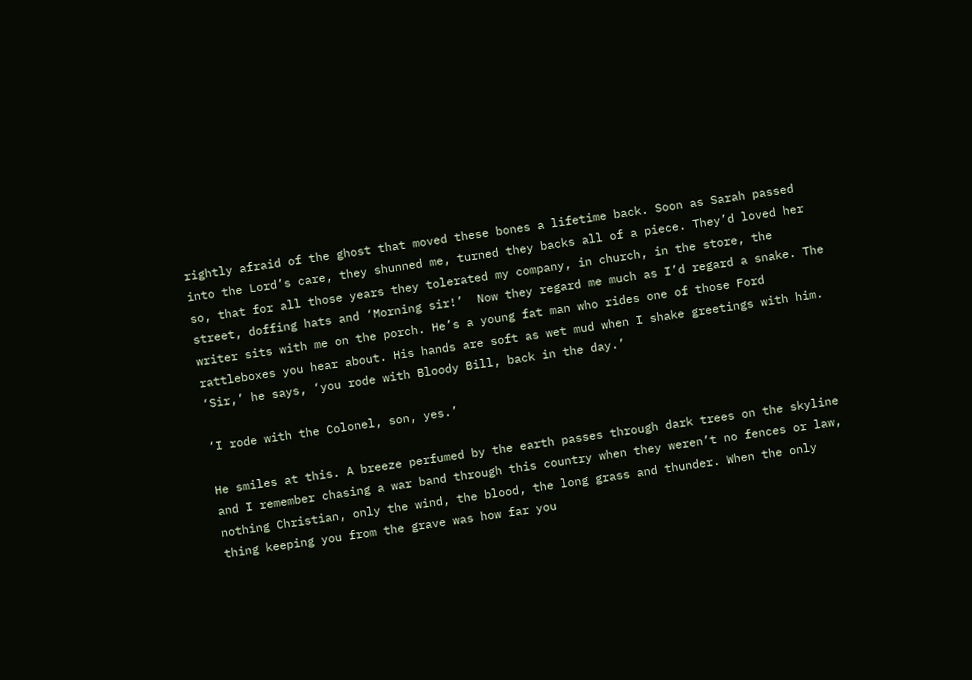rightly afraid of the ghost that moved these bones a lifetime back. Soon as Sarah passed into the Lord’s care, they shunned me, turned they backs all of a piece. They’d loved her so, that for all those years they tolerated my company, in church, in the store, the street, doffing hats and ‘Morning sir!’  Now they regard me much as I’d regard a snake. The writer sits with me on the porch. He’s a young fat man who rides one of those Ford rattleboxes you hear about. His hands are soft as wet mud when I shake greetings with him. ‘Sir,’ he says, ‘you rode with Bloody Bill, back in the day.’

‘I rode with the Colonel, son, yes.’

He smiles at this. A breeze perfumed by the earth passes through dark trees on the skyline and I remember chasing a war band through this country when they weren’t no fences or law, nothing Christian, only the wind, the blood, the long grass and thunder. When the only thing keeping you from the grave was how far you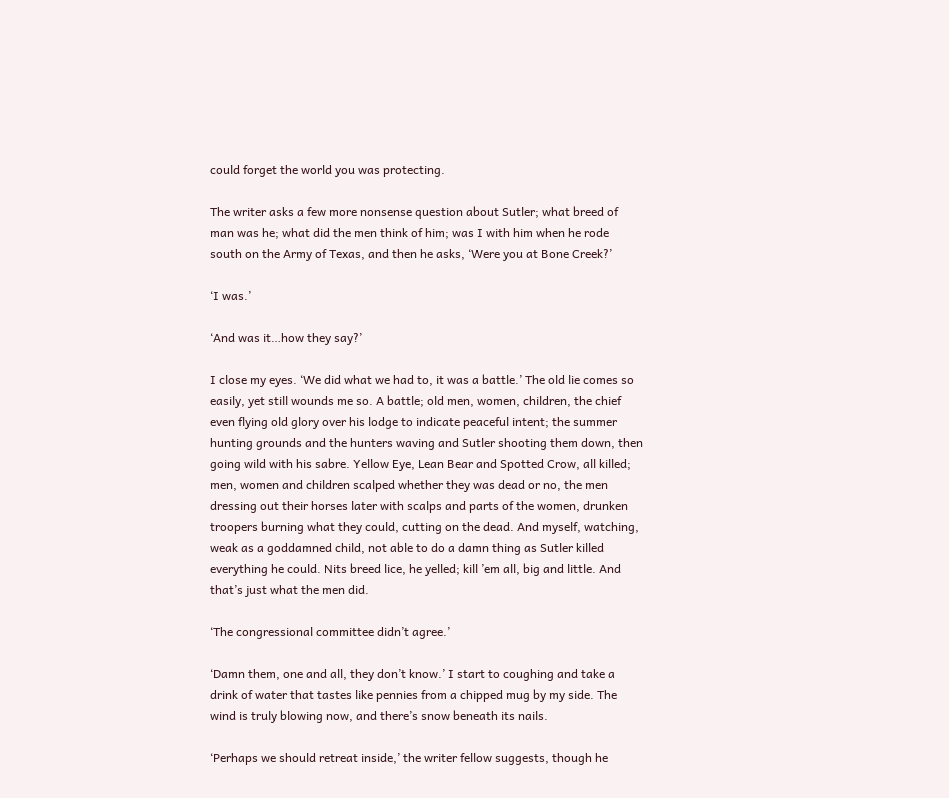could forget the world you was protecting.

The writer asks a few more nonsense question about Sutler; what breed of man was he; what did the men think of him; was I with him when he rode south on the Army of Texas, and then he asks, ‘Were you at Bone Creek?’

‘I was.’

‘And was it…how they say?’

I close my eyes. ‘We did what we had to, it was a battle.’ The old lie comes so easily, yet still wounds me so. A battle; old men, women, children, the chief even flying old glory over his lodge to indicate peaceful intent; the summer hunting grounds and the hunters waving and Sutler shooting them down, then going wild with his sabre. Yellow Eye, Lean Bear and Spotted Crow, all killed; men, women and children scalped whether they was dead or no, the men dressing out their horses later with scalps and parts of the women, drunken troopers burning what they could, cutting on the dead. And myself, watching, weak as a goddamned child, not able to do a damn thing as Sutler killed everything he could. Nits breed lice, he yelled; kill ’em all, big and little. And that’s just what the men did.

‘The congressional committee didn’t agree.’

‘Damn them, one and all, they don’t know.’ I start to coughing and take a drink of water that tastes like pennies from a chipped mug by my side. The wind is truly blowing now, and there’s snow beneath its nails.

‘Perhaps we should retreat inside,’ the writer fellow suggests, though he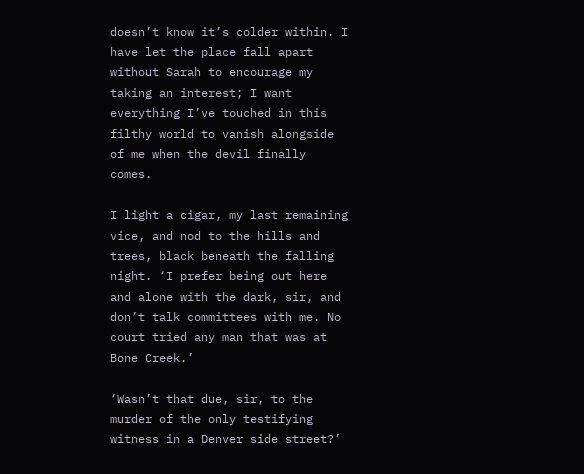doesn’t know it’s colder within. I have let the place fall apart without Sarah to encourage my taking an interest; I want everything I’ve touched in this filthy world to vanish alongside of me when the devil finally comes.

I light a cigar, my last remaining vice, and nod to the hills and trees, black beneath the falling night. ‘I prefer being out here and alone with the dark, sir, and don’t talk committees with me. No court tried any man that was at Bone Creek.’

‘Wasn’t that due, sir, to the murder of the only testifying witness in a Denver side street?’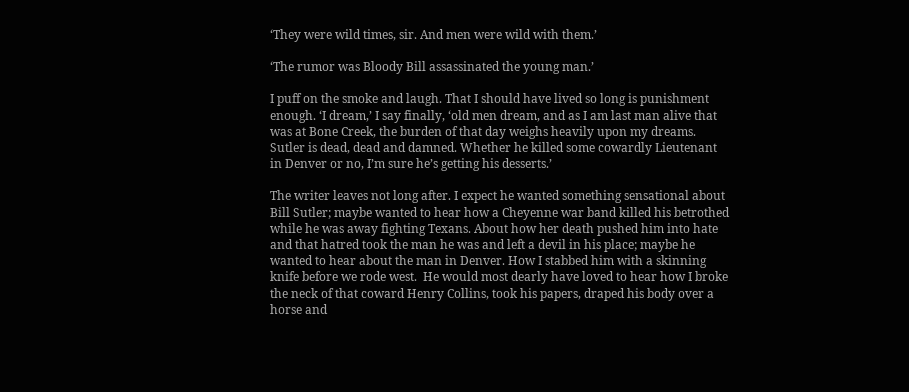‘They were wild times, sir. And men were wild with them.’

‘The rumor was Bloody Bill assassinated the young man.’

I puff on the smoke and laugh. That I should have lived so long is punishment enough. ‘I dream,’ I say finally, ‘old men dream, and as I am last man alive that was at Bone Creek, the burden of that day weighs heavily upon my dreams. Sutler is dead, dead and damned. Whether he killed some cowardly Lieutenant in Denver or no, I’m sure he’s getting his desserts.’

The writer leaves not long after. I expect he wanted something sensational about Bill Sutler; maybe wanted to hear how a Cheyenne war band killed his betrothed while he was away fighting Texans. About how her death pushed him into hate and that hatred took the man he was and left a devil in his place; maybe he wanted to hear about the man in Denver. How I stabbed him with a skinning knife before we rode west.  He would most dearly have loved to hear how I broke the neck of that coward Henry Collins, took his papers, draped his body over a horse and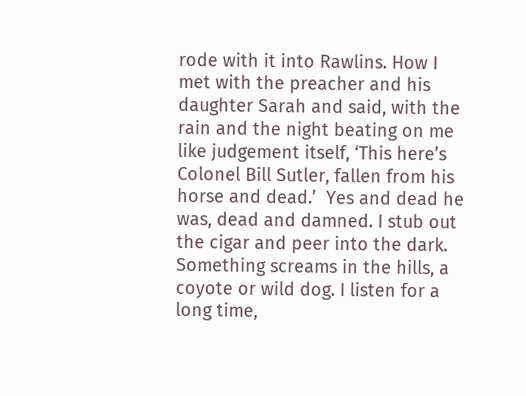rode with it into Rawlins. How I met with the preacher and his daughter Sarah and said, with the rain and the night beating on me like judgement itself, ‘This here’s Colonel Bill Sutler, fallen from his horse and dead.’  Yes and dead he was, dead and damned. I stub out the cigar and peer into the dark. Something screams in the hills, a coyote or wild dog. I listen for a long time,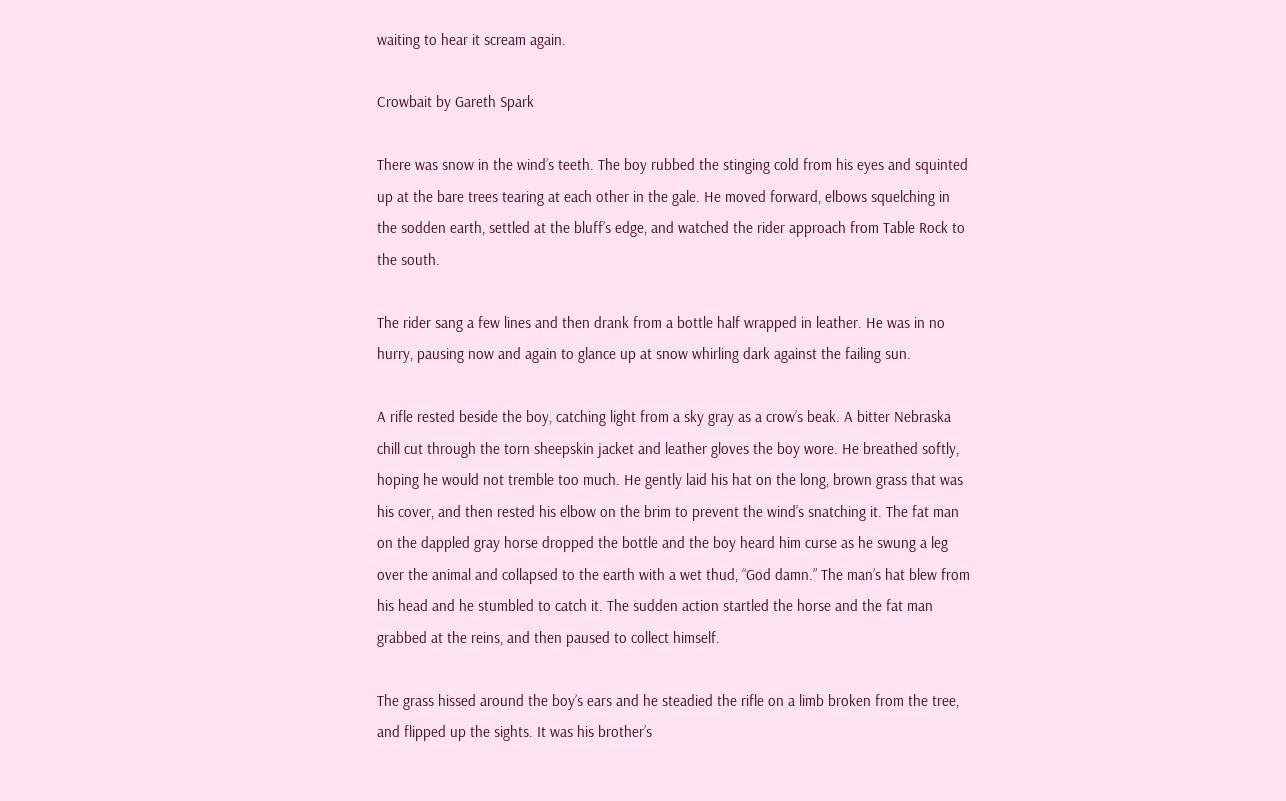waiting to hear it scream again.

Crowbait by Gareth Spark

There was snow in the wind’s teeth. The boy rubbed the stinging cold from his eyes and squinted up at the bare trees tearing at each other in the gale. He moved forward, elbows squelching in the sodden earth, settled at the bluff’s edge, and watched the rider approach from Table Rock to the south.

The rider sang a few lines and then drank from a bottle half wrapped in leather. He was in no hurry, pausing now and again to glance up at snow whirling dark against the failing sun.

A rifle rested beside the boy, catching light from a sky gray as a crow’s beak. A bitter Nebraska chill cut through the torn sheepskin jacket and leather gloves the boy wore. He breathed softly, hoping he would not tremble too much. He gently laid his hat on the long, brown grass that was his cover, and then rested his elbow on the brim to prevent the wind’s snatching it. The fat man on the dappled gray horse dropped the bottle and the boy heard him curse as he swung a leg over the animal and collapsed to the earth with a wet thud, “God damn.” The man’s hat blew from his head and he stumbled to catch it. The sudden action startled the horse and the fat man grabbed at the reins, and then paused to collect himself.

The grass hissed around the boy’s ears and he steadied the rifle on a limb broken from the tree, and flipped up the sights. It was his brother’s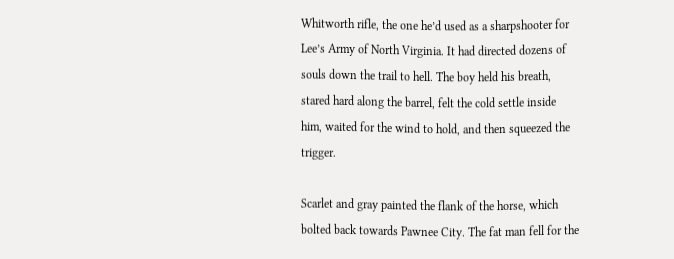Whitworth rifle, the one he’d used as a sharpshooter for Lee’s Army of North Virginia. It had directed dozens of souls down the trail to hell. The boy held his breath, stared hard along the barrel, felt the cold settle inside him, waited for the wind to hold, and then squeezed the trigger.

Scarlet and gray painted the flank of the horse, which bolted back towards Pawnee City. The fat man fell for the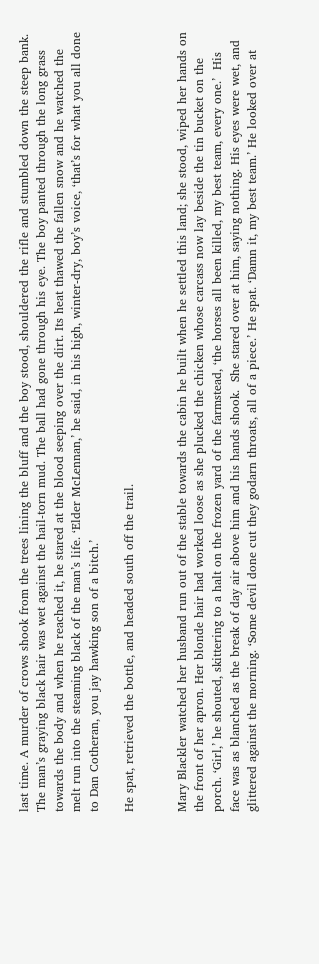last time. A murder of crows shook from the trees lining the bluff and the boy stood, shouldered the rifle and stumbled down the steep bank. The man’s graying black hair was wet against the hail-torn mud. The ball had gone through his eye. The boy panted through the long grass towards the body and when he reached it, he stared at the blood seeping over the dirt. Its heat thawed the fallen snow and he watched the melt run into the steaming black of the man’s life. ‘Elder McLennan,’ he said, in his high, winter-dry, boy’s voice, ‘that’s for what you all done to Dan Cotheran, you jay hawking son of a bitch.’

He spat, retrieved the bottle, and headed south off the trail.


Mary Blackler watched her husband run out of the stable towards the cabin he built when he settled this land; she stood, wiped her hands on the front of her apron. Her blonde hair had worked loose as she plucked the chicken whose carcass now lay beside the tin bucket on the porch. ‘Girl,’ he shouted, skittering to a halt on the frozen yard of the farmstead, ‘the horses all been killed, my best team, every one.’  His face was as blanched as the break of day air above him and his hands shook.  She stared over at him, saying nothing. His eyes were wet, and glittered against the morning. ‘Some devil done cut they godarn throats, all of a piece.’ He spat. ‘Damn it, my best team.’ He looked over at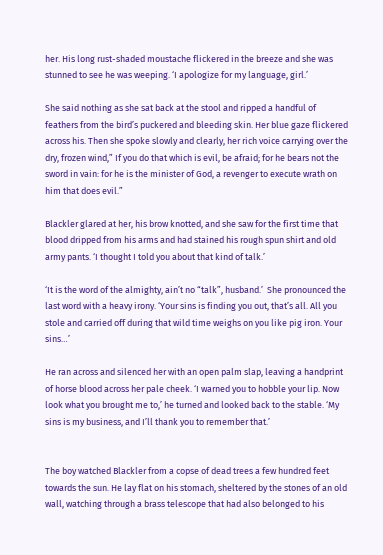her. His long rust-shaded moustache flickered in the breeze and she was stunned to see he was weeping. ‘I apologize for my language, girl.’

She said nothing as she sat back at the stool and ripped a handful of feathers from the bird’s puckered and bleeding skin. Her blue gaze flickered across his. Then she spoke slowly and clearly, her rich voice carrying over the dry, frozen wind,” If you do that which is evil, be afraid; for he bears not the sword in vain: for he is the minister of God, a revenger to execute wrath on him that does evil.”

Blackler glared at her, his brow knotted, and she saw for the first time that blood dripped from his arms and had stained his rough spun shirt and old army pants. ‘I thought I told you about that kind of talk.’

‘It is the word of the almighty, ain’t no “talk”, husband.’  She pronounced the last word with a heavy irony. ‘Your sins is finding you out, that’s all. All you stole and carried off during that wild time weighs on you like pig iron. Your sins…’

He ran across and silenced her with an open palm slap, leaving a handprint of horse blood across her pale cheek. ‘I warned you to hobble your lip. Now look what you brought me to,’ he turned and looked back to the stable. ‘My sins is my business, and I’ll thank you to remember that.’


The boy watched Blackler from a copse of dead trees a few hundred feet towards the sun. He lay flat on his stomach, sheltered by the stones of an old wall, watching through a brass telescope that had also belonged to his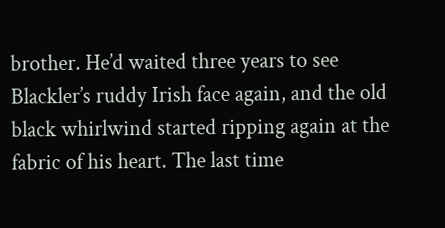brother. He’d waited three years to see Blackler’s ruddy Irish face again, and the old black whirlwind started ripping again at the fabric of his heart. The last time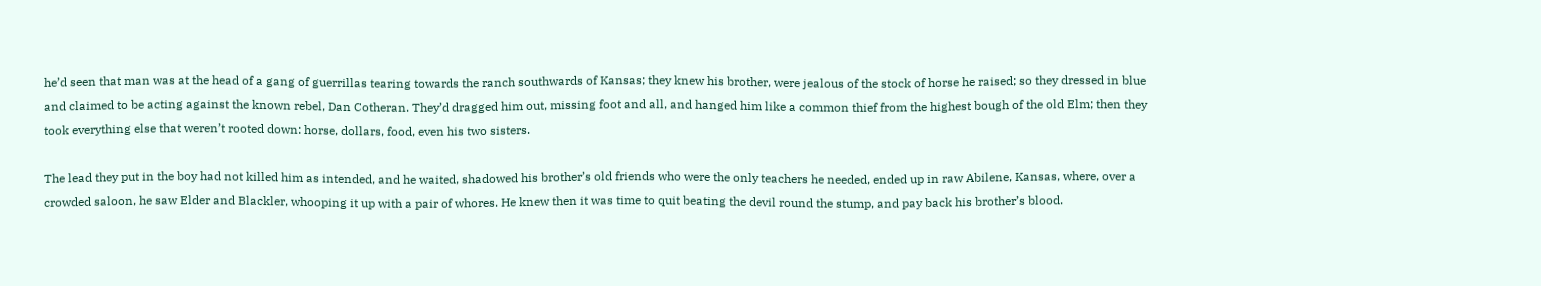he’d seen that man was at the head of a gang of guerrillas tearing towards the ranch southwards of Kansas; they knew his brother, were jealous of the stock of horse he raised; so they dressed in blue and claimed to be acting against the known rebel, Dan Cotheran. They’d dragged him out, missing foot and all, and hanged him like a common thief from the highest bough of the old Elm; then they took everything else that weren’t rooted down: horse, dollars, food, even his two sisters.

The lead they put in the boy had not killed him as intended, and he waited, shadowed his brother’s old friends who were the only teachers he needed, ended up in raw Abilene, Kansas, where, over a crowded saloon, he saw Elder and Blackler, whooping it up with a pair of whores. He knew then it was time to quit beating the devil round the stump, and pay back his brother’s blood.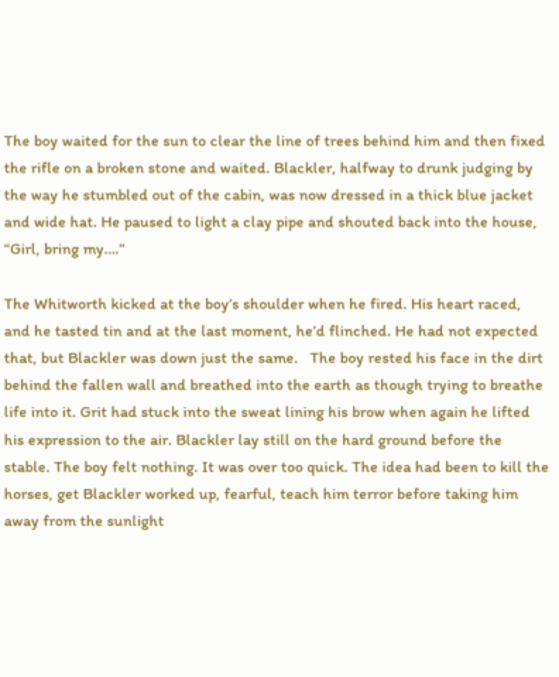The boy waited for the sun to clear the line of trees behind him and then fixed the rifle on a broken stone and waited. Blackler, halfway to drunk judging by the way he stumbled out of the cabin, was now dressed in a thick blue jacket and wide hat. He paused to light a clay pipe and shouted back into the house, “Girl, bring my….”

The Whitworth kicked at the boy’s shoulder when he fired. His heart raced, and he tasted tin and at the last moment, he’d flinched. He had not expected that, but Blackler was down just the same.   The boy rested his face in the dirt behind the fallen wall and breathed into the earth as though trying to breathe life into it. Grit had stuck into the sweat lining his brow when again he lifted his expression to the air. Blackler lay still on the hard ground before the stable. The boy felt nothing. It was over too quick. The idea had been to kill the horses, get Blackler worked up, fearful, teach him terror before taking him away from the sunlight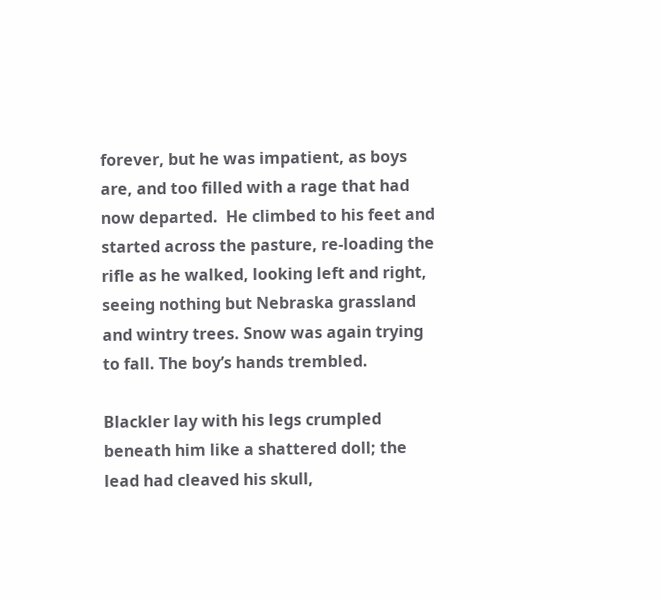forever, but he was impatient, as boys are, and too filled with a rage that had now departed.  He climbed to his feet and started across the pasture, re-loading the rifle as he walked, looking left and right, seeing nothing but Nebraska grassland and wintry trees. Snow was again trying to fall. The boy’s hands trembled.

Blackler lay with his legs crumpled beneath him like a shattered doll; the lead had cleaved his skull,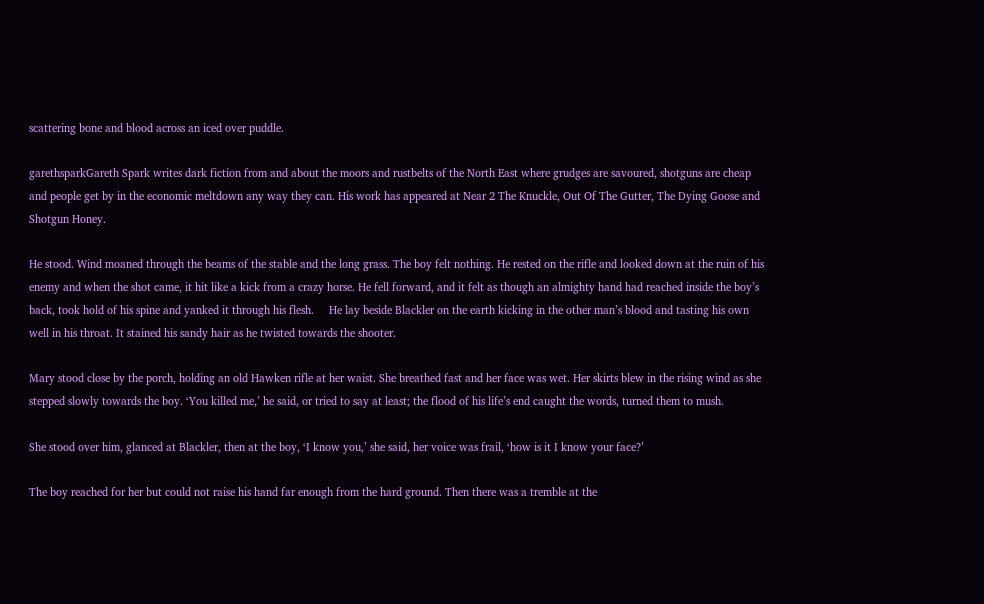scattering bone and blood across an iced over puddle.

garethsparkGareth Spark writes dark fiction from and about the moors and rustbelts of the North East where grudges are savoured, shotguns are cheap and people get by in the economic meltdown any way they can. His work has appeared at Near 2 The Knuckle, Out Of The Gutter, The Dying Goose and Shotgun Honey.

He stood. Wind moaned through the beams of the stable and the long grass. The boy felt nothing. He rested on the rifle and looked down at the ruin of his enemy and when the shot came, it hit like a kick from a crazy horse. He fell forward, and it felt as though an almighty hand had reached inside the boy’s back, took hold of his spine and yanked it through his flesh.     He lay beside Blackler on the earth kicking in the other man’s blood and tasting his own well in his throat. It stained his sandy hair as he twisted towards the shooter.

Mary stood close by the porch, holding an old Hawken rifle at her waist. She breathed fast and her face was wet. Her skirts blew in the rising wind as she stepped slowly towards the boy. ‘You killed me,’ he said, or tried to say at least; the flood of his life’s end caught the words, turned them to mush.

She stood over him, glanced at Blackler, then at the boy, ‘I know you,’ she said, her voice was frail, ‘how is it I know your face?’

The boy reached for her but could not raise his hand far enough from the hard ground. Then there was a tremble at the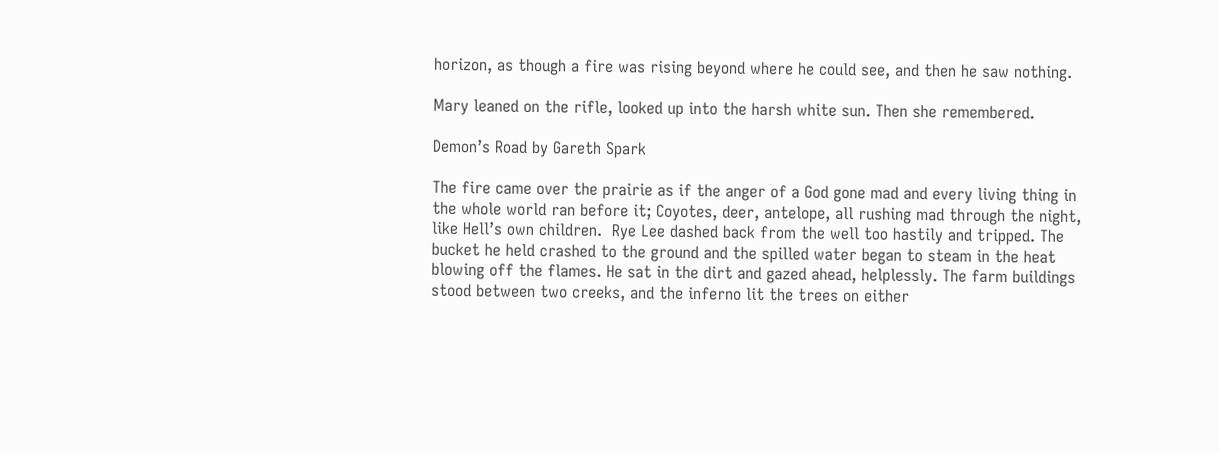horizon, as though a fire was rising beyond where he could see, and then he saw nothing.

Mary leaned on the rifle, looked up into the harsh white sun. Then she remembered.

Demon’s Road by Gareth Spark

The fire came over the prairie as if the anger of a God gone mad and every living thing in the whole world ran before it; Coyotes, deer, antelope, all rushing mad through the night, like Hell’s own children.  Rye Lee dashed back from the well too hastily and tripped. The bucket he held crashed to the ground and the spilled water began to steam in the heat blowing off the flames. He sat in the dirt and gazed ahead, helplessly. The farm buildings stood between two creeks, and the inferno lit the trees on either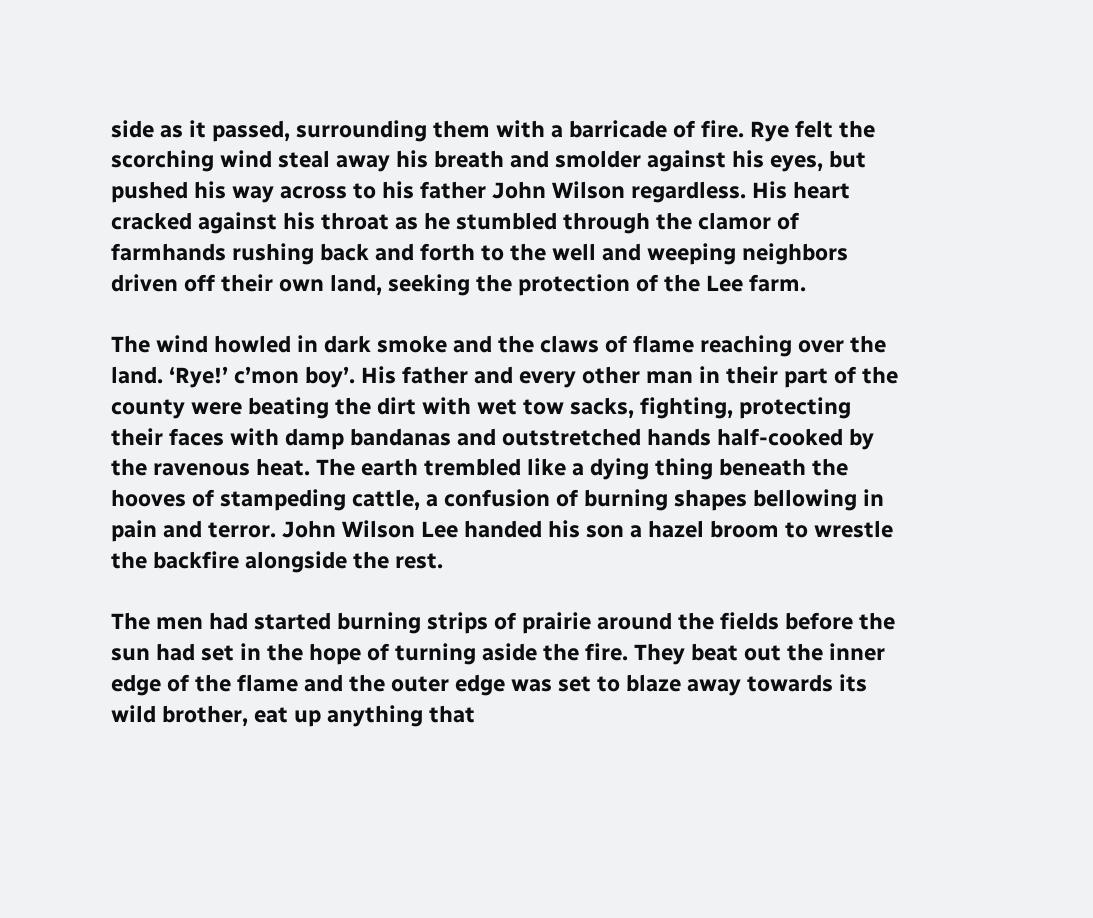side as it passed, surrounding them with a barricade of fire. Rye felt the scorching wind steal away his breath and smolder against his eyes, but pushed his way across to his father John Wilson regardless. His heart cracked against his throat as he stumbled through the clamor of farmhands rushing back and forth to the well and weeping neighbors driven off their own land, seeking the protection of the Lee farm.

The wind howled in dark smoke and the claws of flame reaching over the land. ‘Rye!’ c’mon boy’. His father and every other man in their part of the county were beating the dirt with wet tow sacks, fighting, protecting their faces with damp bandanas and outstretched hands half-cooked by the ravenous heat. The earth trembled like a dying thing beneath the hooves of stampeding cattle, a confusion of burning shapes bellowing in pain and terror. John Wilson Lee handed his son a hazel broom to wrestle the backfire alongside the rest.

The men had started burning strips of prairie around the fields before the sun had set in the hope of turning aside the fire. They beat out the inner edge of the flame and the outer edge was set to blaze away towards its wild brother, eat up anything that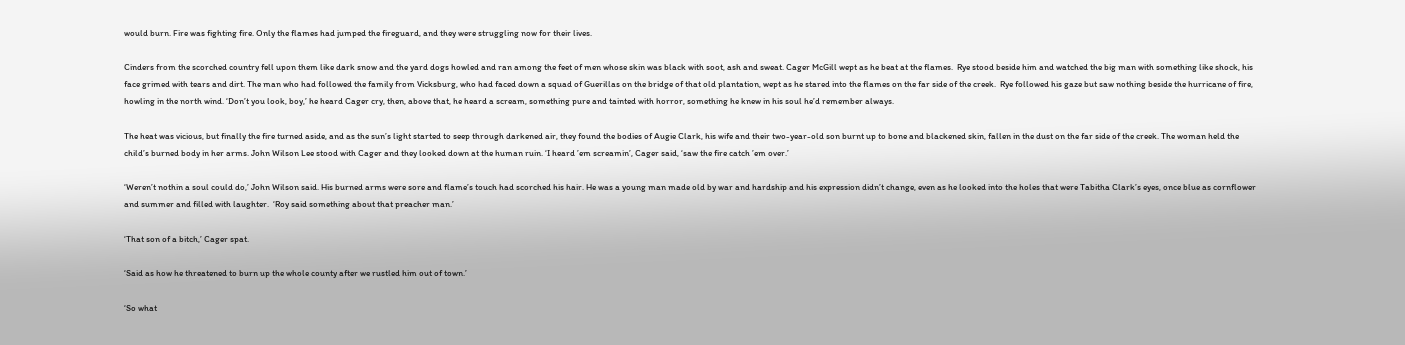would burn. Fire was fighting fire. Only the flames had jumped the fireguard, and they were struggling now for their lives.

Cinders from the scorched country fell upon them like dark snow and the yard dogs howled and ran among the feet of men whose skin was black with soot, ash and sweat. Cager McGill wept as he beat at the flames.  Rye stood beside him and watched the big man with something like shock, his face grimed with tears and dirt. The man who had followed the family from Vicksburg, who had faced down a squad of Guerillas on the bridge of that old plantation, wept as he stared into the flames on the far side of the creek.  Rye followed his gaze but saw nothing beside the hurricane of fire, howling in the north wind. ‘Don’t you look, boy,’ he heard Cager cry, then, above that, he heard a scream, something pure and tainted with horror, something he knew in his soul he’d remember always.

The heat was vicious, but finally the fire turned aside, and as the sun’s light started to seep through darkened air, they found the bodies of Augie Clark, his wife and their two-year-old son burnt up to bone and blackened skin, fallen in the dust on the far side of the creek. The woman held the child’s burned body in her arms. John Wilson Lee stood with Cager and they looked down at the human ruin. ‘I heard ’em screamin’, Cager said, ‘saw the fire catch ’em over.’

‘Weren’t nothin a soul could do,’ John Wilson said. His burned arms were sore and flame’s touch had scorched his hair. He was a young man made old by war and hardship and his expression didn’t change, even as he looked into the holes that were Tabitha Clark’s eyes, once blue as cornflower and summer and filled with laughter.  ‘Roy said something about that preacher man.’

‘That son of a bitch,’ Cager spat.

‘Said as how he threatened to burn up the whole county after we rustled him out of town.’

‘So what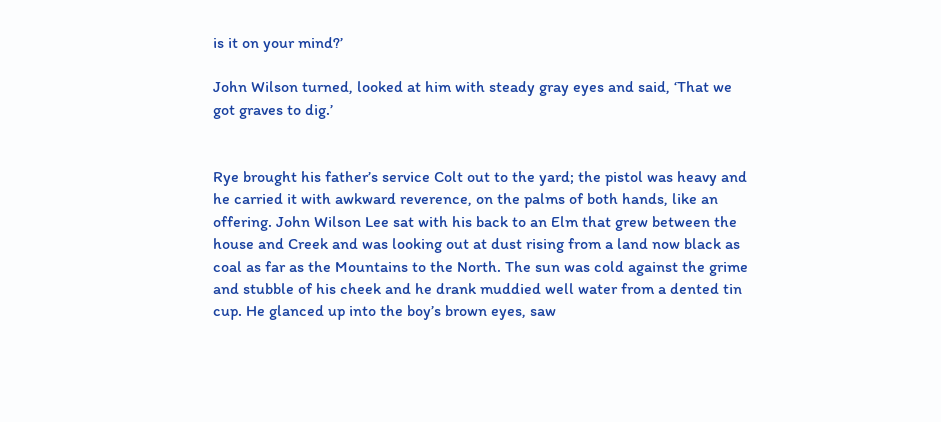is it on your mind?’

John Wilson turned, looked at him with steady gray eyes and said, ‘That we got graves to dig.’


Rye brought his father’s service Colt out to the yard; the pistol was heavy and he carried it with awkward reverence, on the palms of both hands, like an offering. John Wilson Lee sat with his back to an Elm that grew between the house and Creek and was looking out at dust rising from a land now black as coal as far as the Mountains to the North. The sun was cold against the grime and stubble of his cheek and he drank muddied well water from a dented tin cup. He glanced up into the boy’s brown eyes, saw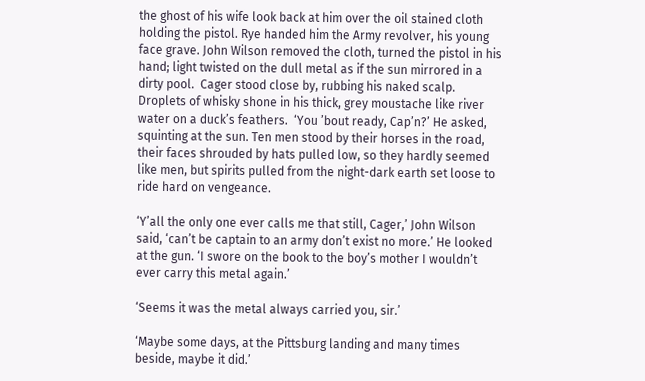the ghost of his wife look back at him over the oil stained cloth holding the pistol. Rye handed him the Army revolver, his young face grave. John Wilson removed the cloth, turned the pistol in his hand; light twisted on the dull metal as if the sun mirrored in a dirty pool.  Cager stood close by, rubbing his naked scalp.  Droplets of whisky shone in his thick, grey moustache like river water on a duck’s feathers.  ‘You ’bout ready, Cap’n?’ He asked, squinting at the sun. Ten men stood by their horses in the road, their faces shrouded by hats pulled low, so they hardly seemed like men, but spirits pulled from the night-dark earth set loose to ride hard on vengeance.

‘Y’all the only one ever calls me that still, Cager,’ John Wilson said, ‘can’t be captain to an army don’t exist no more.’ He looked at the gun. ‘I swore on the book to the boy’s mother I wouldn’t ever carry this metal again.’

‘Seems it was the metal always carried you, sir.’

‘Maybe some days, at the Pittsburg landing and many times beside, maybe it did.’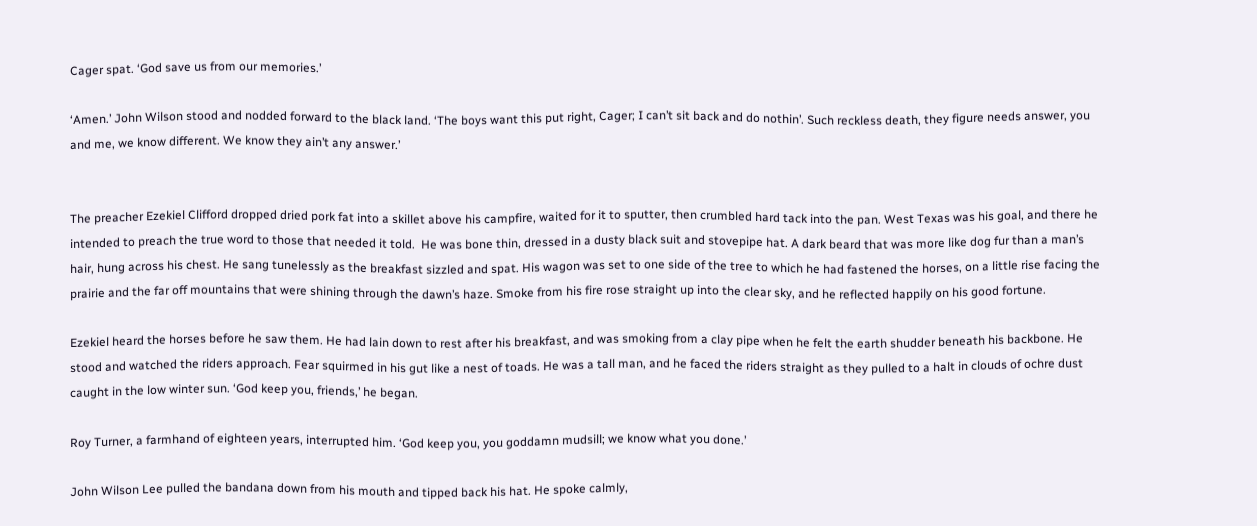Cager spat. ‘God save us from our memories.’

‘Amen.’ John Wilson stood and nodded forward to the black land. ‘The boys want this put right, Cager; I can’t sit back and do nothin’. Such reckless death, they figure needs answer, you and me, we know different. We know they ain’t any answer.’


The preacher Ezekiel Clifford dropped dried pork fat into a skillet above his campfire, waited for it to sputter, then crumbled hard tack into the pan. West Texas was his goal, and there he intended to preach the true word to those that needed it told.  He was bone thin, dressed in a dusty black suit and stovepipe hat. A dark beard that was more like dog fur than a man’s hair, hung across his chest. He sang tunelessly as the breakfast sizzled and spat. His wagon was set to one side of the tree to which he had fastened the horses, on a little rise facing the prairie and the far off mountains that were shining through the dawn’s haze. Smoke from his fire rose straight up into the clear sky, and he reflected happily on his good fortune.

Ezekiel heard the horses before he saw them. He had lain down to rest after his breakfast, and was smoking from a clay pipe when he felt the earth shudder beneath his backbone. He stood and watched the riders approach. Fear squirmed in his gut like a nest of toads. He was a tall man, and he faced the riders straight as they pulled to a halt in clouds of ochre dust caught in the low winter sun. ‘God keep you, friends,’ he began.

Roy Turner, a farmhand of eighteen years, interrupted him. ‘God keep you, you goddamn mudsill; we know what you done.’

John Wilson Lee pulled the bandana down from his mouth and tipped back his hat. He spoke calmly,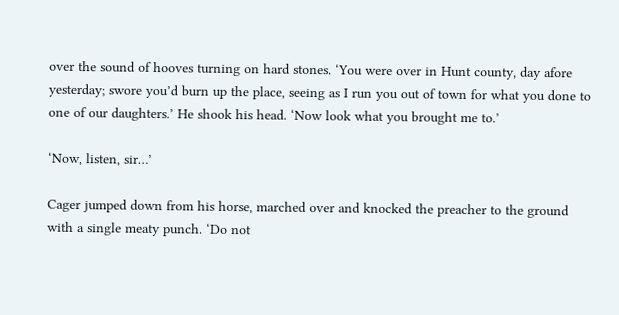over the sound of hooves turning on hard stones. ‘You were over in Hunt county, day afore yesterday; swore you’d burn up the place, seeing as I run you out of town for what you done to one of our daughters.’ He shook his head. ‘Now look what you brought me to.’

‘Now, listen, sir…’

Cager jumped down from his horse, marched over and knocked the preacher to the ground with a single meaty punch. ‘Do not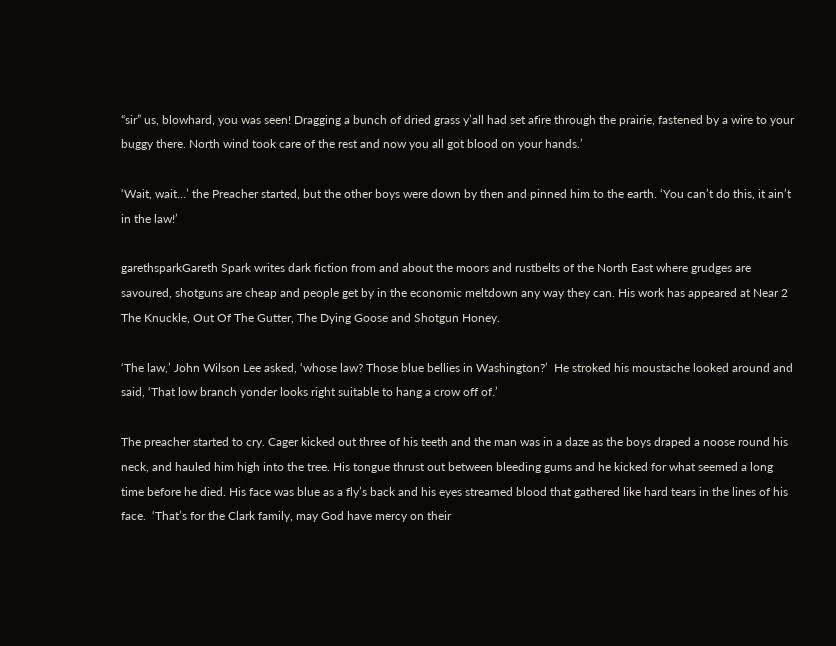“sir” us, blowhard, you was seen! Dragging a bunch of dried grass y’all had set afire through the prairie, fastened by a wire to your buggy there. North wind took care of the rest and now you all got blood on your hands.’

‘Wait, wait…’ the Preacher started, but the other boys were down by then and pinned him to the earth. ‘You can’t do this, it ain’t in the law!’

garethsparkGareth Spark writes dark fiction from and about the moors and rustbelts of the North East where grudges are savoured, shotguns are cheap and people get by in the economic meltdown any way they can. His work has appeared at Near 2 The Knuckle, Out Of The Gutter, The Dying Goose and Shotgun Honey.

‘The law,’ John Wilson Lee asked, ‘whose law? Those blue bellies in Washington?’  He stroked his moustache looked around and said, ‘That low branch yonder looks right suitable to hang a crow off of.’

The preacher started to cry. Cager kicked out three of his teeth and the man was in a daze as the boys draped a noose round his neck, and hauled him high into the tree. His tongue thrust out between bleeding gums and he kicked for what seemed a long time before he died. His face was blue as a fly’s back and his eyes streamed blood that gathered like hard tears in the lines of his face.  ‘That’s for the Clark family, may God have mercy on their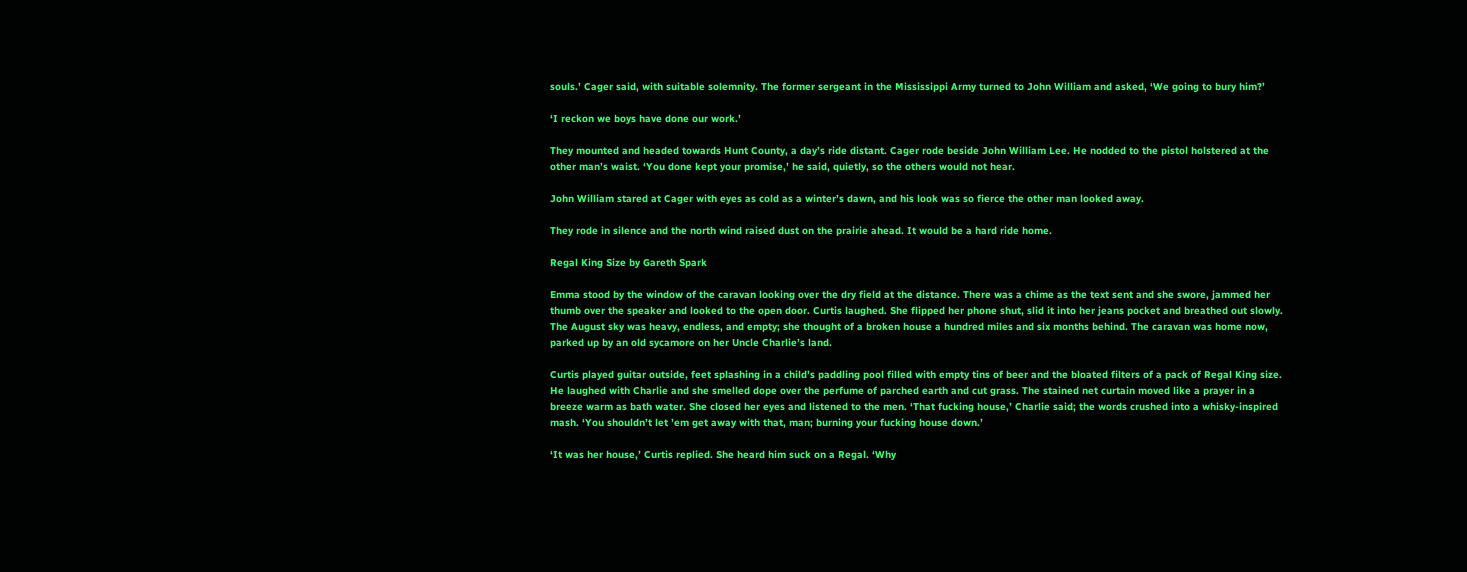souls.’ Cager said, with suitable solemnity. The former sergeant in the Mississippi Army turned to John William and asked, ‘We going to bury him?’

‘I reckon we boys have done our work.’

They mounted and headed towards Hunt County, a day’s ride distant. Cager rode beside John William Lee. He nodded to the pistol holstered at the other man’s waist. ‘You done kept your promise,’ he said, quietly, so the others would not hear.

John William stared at Cager with eyes as cold as a winter’s dawn, and his look was so fierce the other man looked away.

They rode in silence and the north wind raised dust on the prairie ahead. It would be a hard ride home.

Regal King Size by Gareth Spark

Emma stood by the window of the caravan looking over the dry field at the distance. There was a chime as the text sent and she swore, jammed her thumb over the speaker and looked to the open door. Curtis laughed. She flipped her phone shut, slid it into her jeans pocket and breathed out slowly.  The August sky was heavy, endless, and empty; she thought of a broken house a hundred miles and six months behind. The caravan was home now, parked up by an old sycamore on her Uncle Charlie’s land.

Curtis played guitar outside, feet splashing in a child’s paddling pool filled with empty tins of beer and the bloated filters of a pack of Regal King size. He laughed with Charlie and she smelled dope over the perfume of parched earth and cut grass. The stained net curtain moved like a prayer in a breeze warm as bath water. She closed her eyes and listened to the men. ‘That fucking house,’ Charlie said; the words crushed into a whisky-inspired mash. ‘You shouldn’t let ’em get away with that, man; burning your fucking house down.’

‘It was her house,’ Curtis replied. She heard him suck on a Regal. ‘Why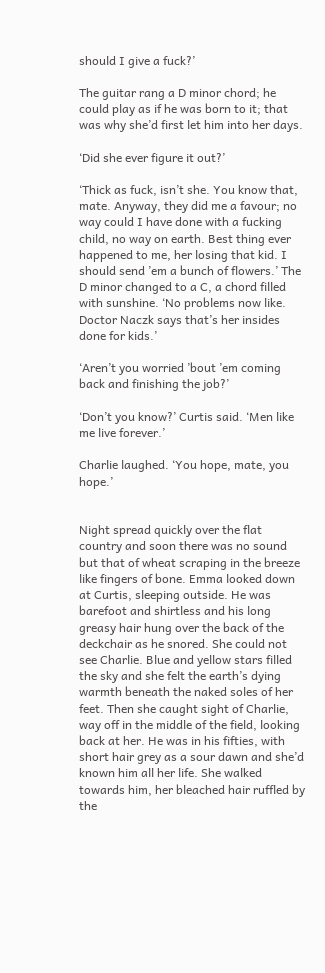should I give a fuck?’

The guitar rang a D minor chord; he could play as if he was born to it; that was why she’d first let him into her days.

‘Did she ever figure it out?’

‘Thick as fuck, isn’t she. You know that, mate. Anyway, they did me a favour; no way could I have done with a fucking child, no way on earth. Best thing ever happened to me, her losing that kid. I should send ’em a bunch of flowers.’ The D minor changed to a C, a chord filled with sunshine. ‘No problems now like. Doctor Naczk says that’s her insides done for kids.’

‘Aren’t you worried ’bout ’em coming back and finishing the job?’

‘Don’t you know?’ Curtis said. ‘Men like me live forever.’

Charlie laughed. ‘You hope, mate, you hope.’


Night spread quickly over the flat country and soon there was no sound but that of wheat scraping in the breeze like fingers of bone. Emma looked down at Curtis, sleeping outside. He was barefoot and shirtless and his long greasy hair hung over the back of the deckchair as he snored. She could not see Charlie. Blue and yellow stars filled the sky and she felt the earth’s dying warmth beneath the naked soles of her feet. Then she caught sight of Charlie, way off in the middle of the field, looking back at her. He was in his fifties, with short hair grey as a sour dawn and she’d known him all her life. She walked towards him, her bleached hair ruffled by the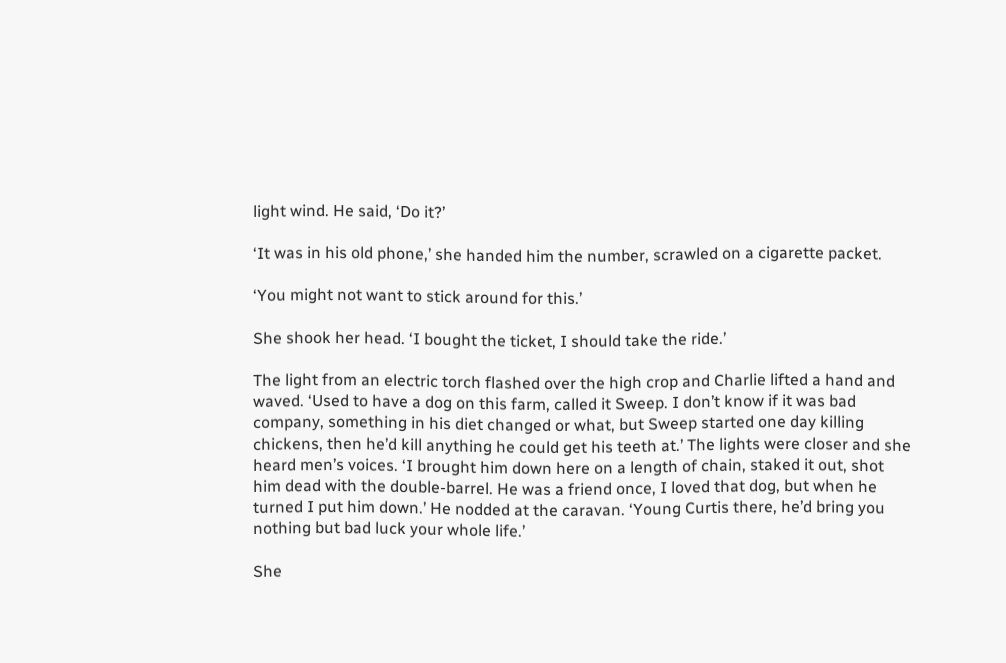light wind. He said, ‘Do it?’

‘It was in his old phone,’ she handed him the number, scrawled on a cigarette packet.

‘You might not want to stick around for this.’

She shook her head. ‘I bought the ticket, I should take the ride.’

The light from an electric torch flashed over the high crop and Charlie lifted a hand and waved. ‘Used to have a dog on this farm, called it Sweep. I don’t know if it was bad company, something in his diet changed or what, but Sweep started one day killing chickens, then he’d kill anything he could get his teeth at.’ The lights were closer and she heard men’s voices. ‘I brought him down here on a length of chain, staked it out, shot him dead with the double-barrel. He was a friend once, I loved that dog, but when he turned I put him down.’ He nodded at the caravan. ‘Young Curtis there, he’d bring you nothing but bad luck your whole life.’

She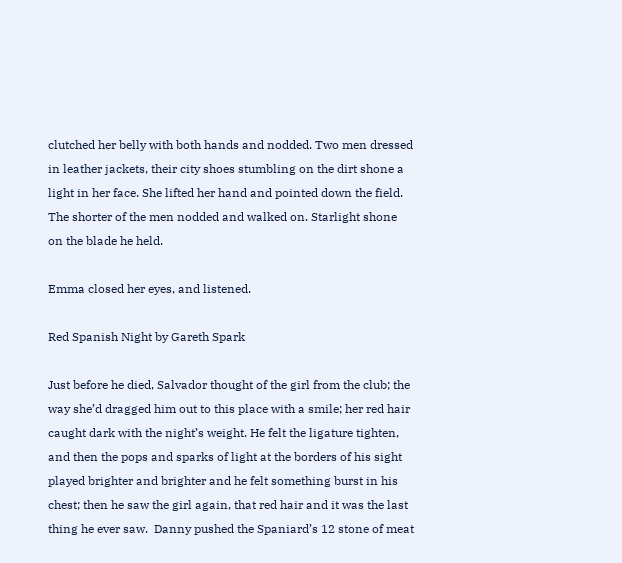clutched her belly with both hands and nodded. Two men dressed in leather jackets, their city shoes stumbling on the dirt shone a light in her face. She lifted her hand and pointed down the field. The shorter of the men nodded and walked on. Starlight shone on the blade he held.

Emma closed her eyes, and listened.

Red Spanish Night by Gareth Spark

Just before he died, Salvador thought of the girl from the club; the way she’d dragged him out to this place with a smile; her red hair caught dark with the night’s weight. He felt the ligature tighten, and then the pops and sparks of light at the borders of his sight played brighter and brighter and he felt something burst in his chest; then he saw the girl again, that red hair and it was the last thing he ever saw.  Danny pushed the Spaniard’s 12 stone of meat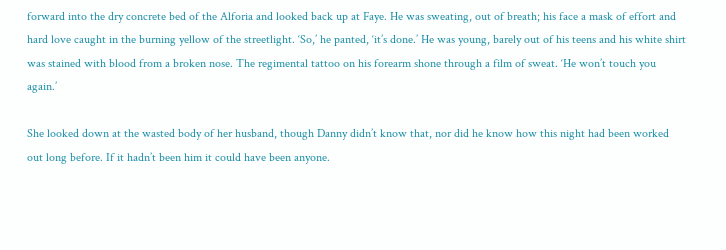forward into the dry concrete bed of the Alforia and looked back up at Faye. He was sweating, out of breath; his face a mask of effort and hard love caught in the burning yellow of the streetlight. ‘So,’ he panted, ‘it’s done.’ He was young, barely out of his teens and his white shirt was stained with blood from a broken nose. The regimental tattoo on his forearm shone through a film of sweat. ‘He won’t touch you again.’

She looked down at the wasted body of her husband, though Danny didn’t know that, nor did he know how this night had been worked out long before. If it hadn’t been him it could have been anyone.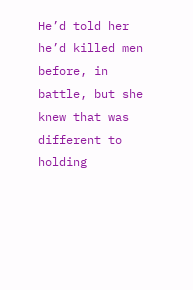He’d told her he’d killed men before, in battle, but she knew that was different to holding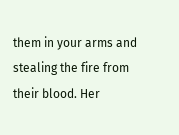them in your arms and stealing the fire from their blood. Her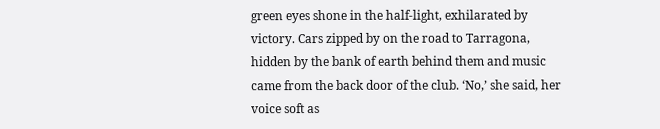green eyes shone in the half-light, exhilarated by victory. Cars zipped by on the road to Tarragona, hidden by the bank of earth behind them and music came from the back door of the club. ‘No,’ she said, her voice soft as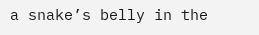a snake’s belly in the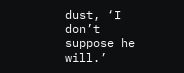dust, ‘I don’t suppose he will.’